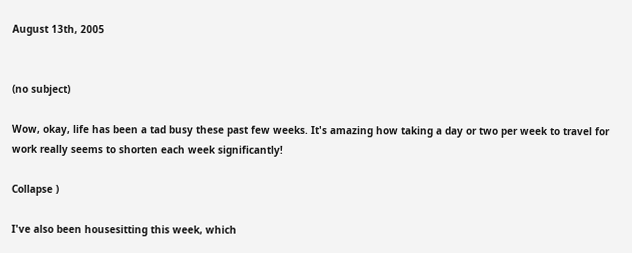August 13th, 2005


(no subject)

Wow, okay, life has been a tad busy these past few weeks. It's amazing how taking a day or two per week to travel for work really seems to shorten each week significantly!

Collapse )

I've also been housesitting this week, which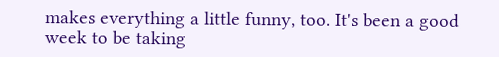makes everything a little funny, too. It's been a good week to be taking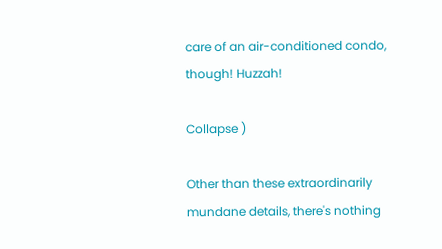care of an air-conditioned condo, though! Huzzah!

Collapse )

Other than these extraordinarily mundane details, there's nothing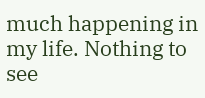much happening in my life. Nothing to see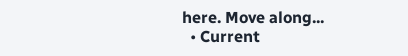here. Move along...
  • Current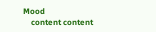Mood
    content content